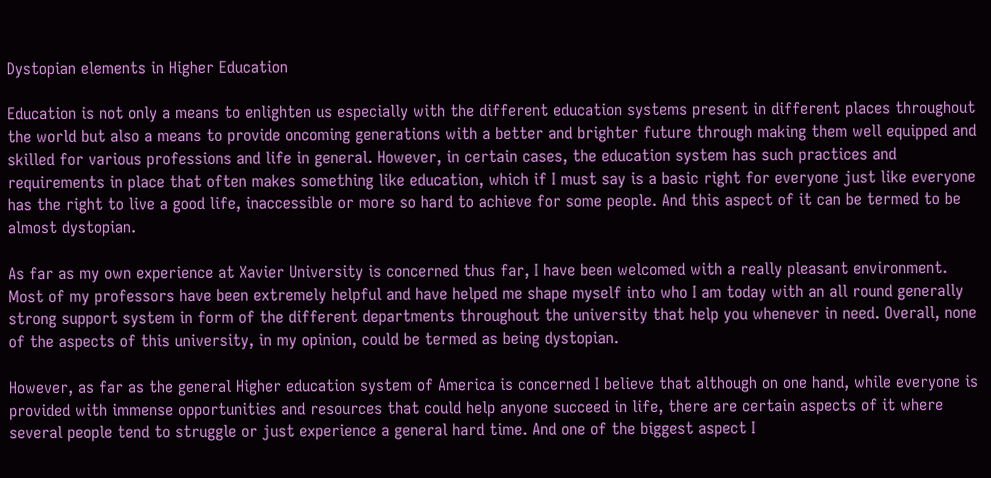Dystopian elements in Higher Education

Education is not only a means to enlighten us especially with the different education systems present in different places throughout the world but also a means to provide oncoming generations with a better and brighter future through making them well equipped and skilled for various professions and life in general. However, in certain cases, the education system has such practices and requirements in place that often makes something like education, which if I must say is a basic right for everyone just like everyone has the right to live a good life, inaccessible or more so hard to achieve for some people. And this aspect of it can be termed to be almost dystopian.

As far as my own experience at Xavier University is concerned thus far, I have been welcomed with a really pleasant environment. Most of my professors have been extremely helpful and have helped me shape myself into who I am today with an all round generally strong support system in form of the different departments throughout the university that help you whenever in need. Overall, none of the aspects of this university, in my opinion, could be termed as being dystopian.

However, as far as the general Higher education system of America is concerned I believe that although on one hand, while everyone is provided with immense opportunities and resources that could help anyone succeed in life, there are certain aspects of it where several people tend to struggle or just experience a general hard time. And one of the biggest aspect I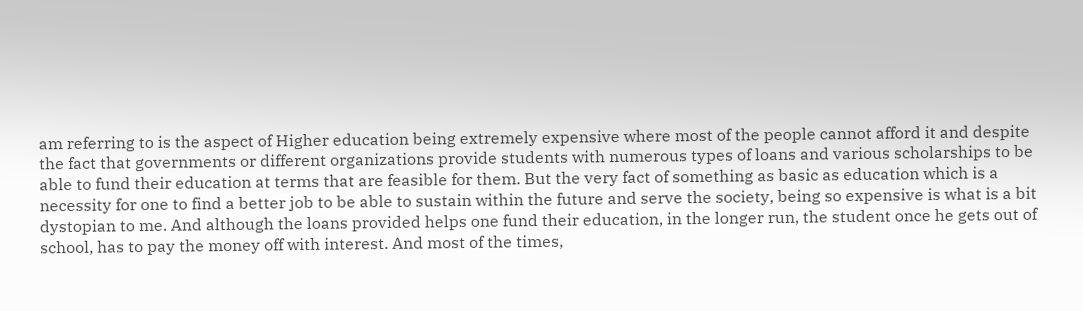am referring to is the aspect of Higher education being extremely expensive where most of the people cannot afford it and despite the fact that governments or different organizations provide students with numerous types of loans and various scholarships to be able to fund their education at terms that are feasible for them. But the very fact of something as basic as education which is a necessity for one to find a better job to be able to sustain within the future and serve the society, being so expensive is what is a bit dystopian to me. And although the loans provided helps one fund their education, in the longer run, the student once he gets out of school, has to pay the money off with interest. And most of the times,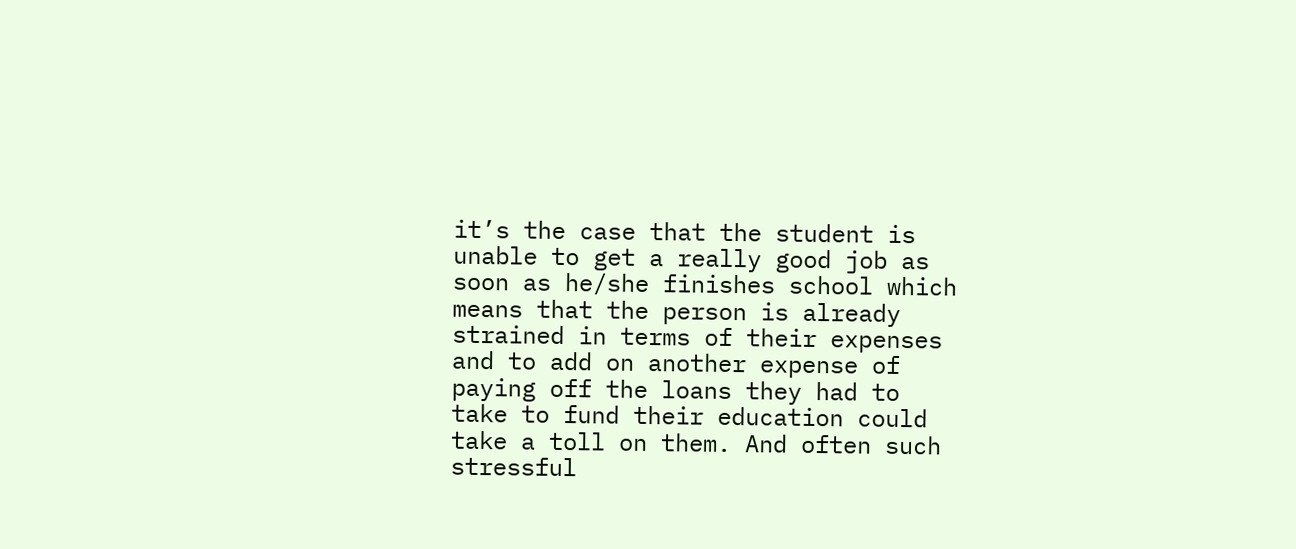it’s the case that the student is unable to get a really good job as soon as he/she finishes school which means that the person is already strained in terms of their expenses and to add on another expense of paying off the loans they had to take to fund their education could take a toll on them. And often such stressful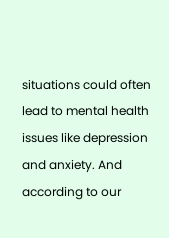situations could often lead to mental health issues like depression and anxiety. And according to our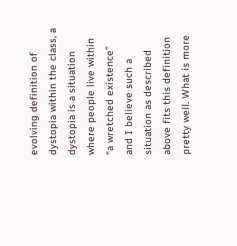evolving definition of dystopia within the class, a dystopia is a situation where people live within “a wretched existence” and I believe such a situation as described above fits this definition pretty well. What is more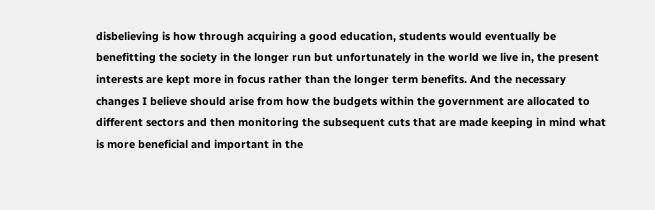disbelieving is how through acquiring a good education, students would eventually be benefitting the society in the longer run but unfortunately in the world we live in, the present interests are kept more in focus rather than the longer term benefits. And the necessary changes I believe should arise from how the budgets within the government are allocated to different sectors and then monitoring the subsequent cuts that are made keeping in mind what is more beneficial and important in the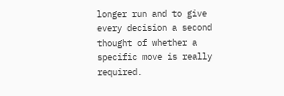longer run and to give every decision a second thought of whether a specific move is really required.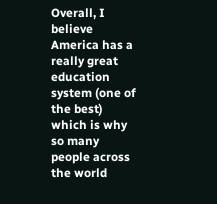Overall, I believe America has a really great education system (one of the best) which is why so many people across the world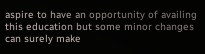aspire to have an opportunity of availing this education but some minor changes can surely make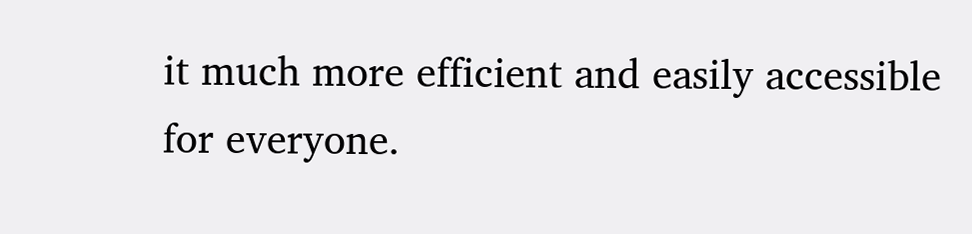it much more efficient and easily accessible for everyone.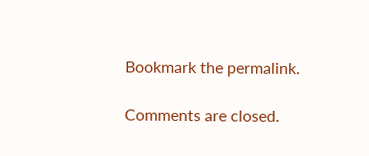Bookmark the permalink.

Comments are closed.